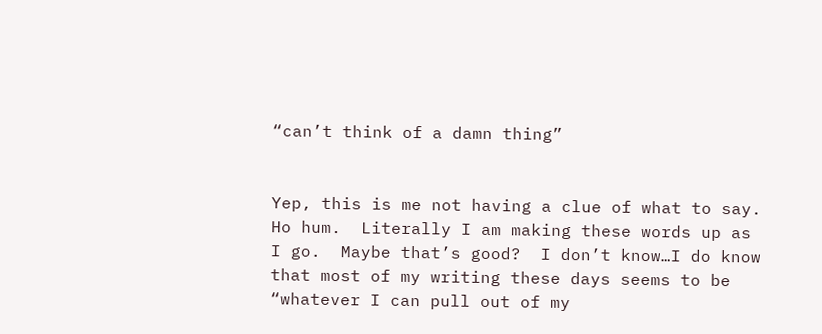“can’t think of a damn thing”


Yep, this is me not having a clue of what to say.  Ho hum.  Literally I am making these words up as I go.  Maybe that’s good?  I don’t know…I do know that most of my writing these days seems to be “whatever I can pull out of my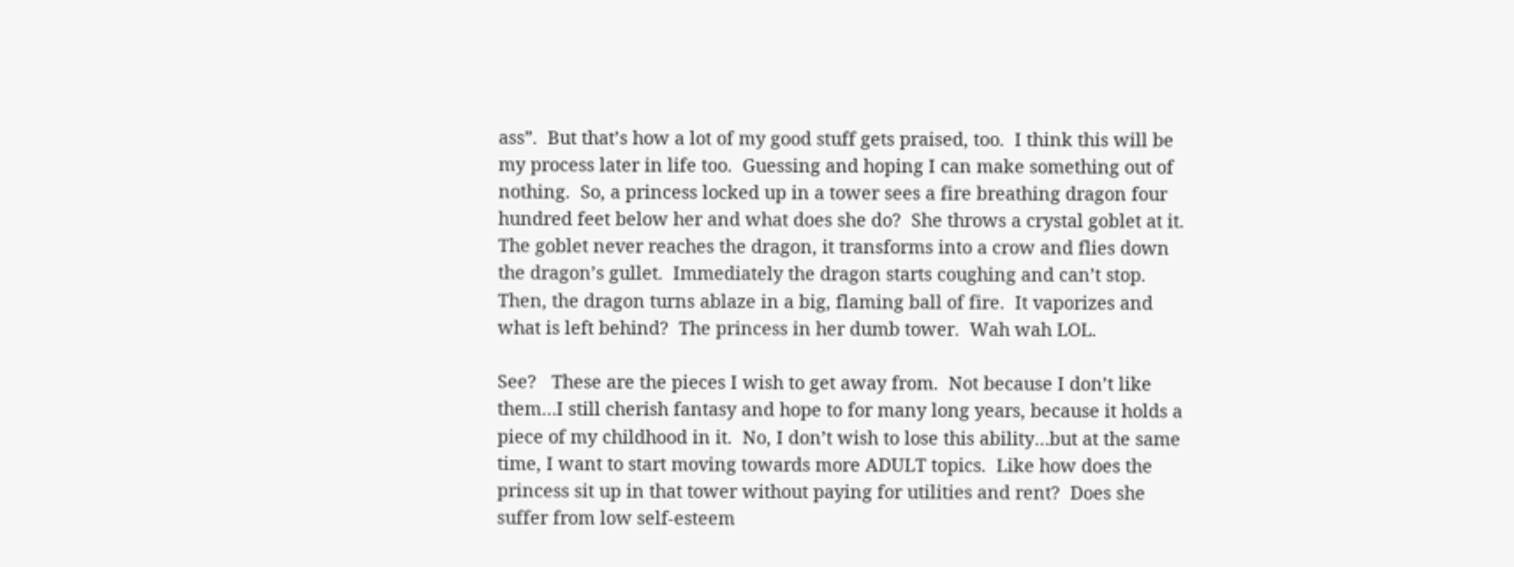ass”.  But that’s how a lot of my good stuff gets praised, too.  I think this will be my process later in life too.  Guessing and hoping I can make something out of nothing.  So, a princess locked up in a tower sees a fire breathing dragon four hundred feet below her and what does she do?  She throws a crystal goblet at it.  The goblet never reaches the dragon, it transforms into a crow and flies down the dragon’s gullet.  Immediately the dragon starts coughing and can’t stop.  Then, the dragon turns ablaze in a big, flaming ball of fire.  It vaporizes and what is left behind?  The princess in her dumb tower.  Wah wah LOL.

See?   These are the pieces I wish to get away from.  Not because I don’t like them…I still cherish fantasy and hope to for many long years, because it holds a piece of my childhood in it.  No, I don’t wish to lose this ability…but at the same time, I want to start moving towards more ADULT topics.  Like how does the princess sit up in that tower without paying for utilities and rent?  Does she suffer from low self-esteem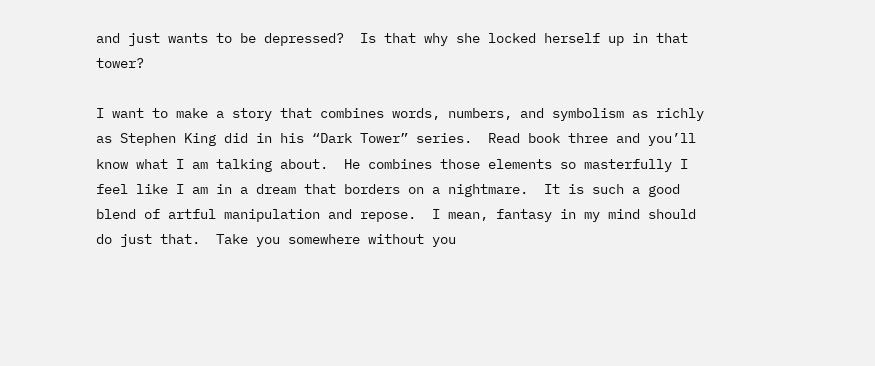and just wants to be depressed?  Is that why she locked herself up in that tower?

I want to make a story that combines words, numbers, and symbolism as richly as Stephen King did in his “Dark Tower” series.  Read book three and you’ll know what I am talking about.  He combines those elements so masterfully I feel like I am in a dream that borders on a nightmare.  It is such a good blend of artful manipulation and repose.  I mean, fantasy in my mind should do just that.  Take you somewhere without you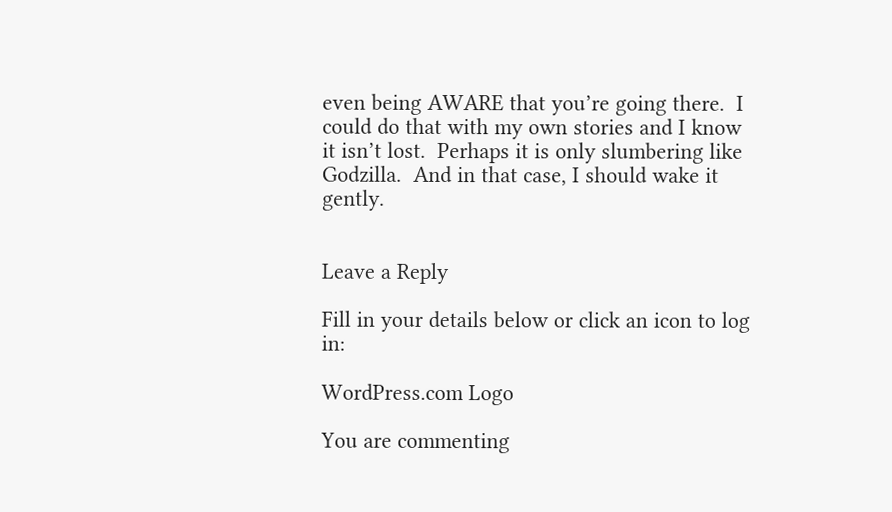even being AWARE that you’re going there.  I could do that with my own stories and I know it isn’t lost.  Perhaps it is only slumbering like Godzilla.  And in that case, I should wake it gently.


Leave a Reply

Fill in your details below or click an icon to log in:

WordPress.com Logo

You are commenting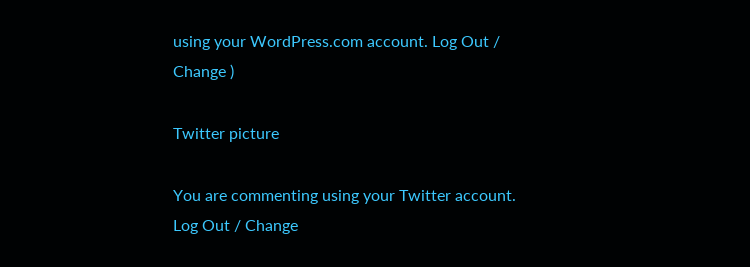using your WordPress.com account. Log Out / Change )

Twitter picture

You are commenting using your Twitter account. Log Out / Change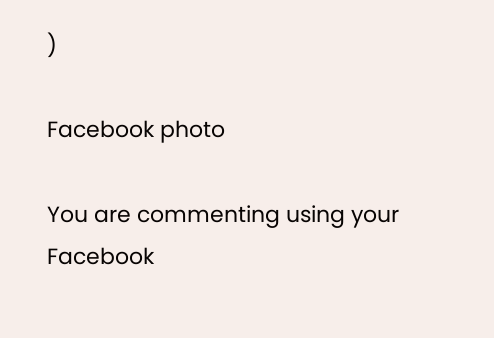)

Facebook photo

You are commenting using your Facebook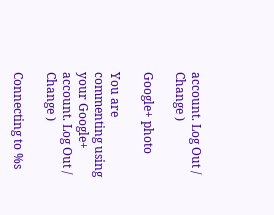account. Log Out / Change )

Google+ photo

You are commenting using your Google+ account. Log Out / Change )

Connecting to %s